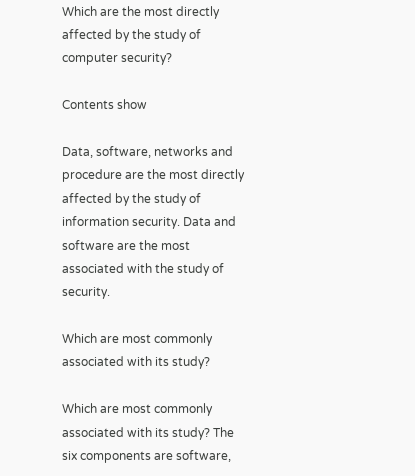Which are the most directly affected by the study of computer security?

Contents show

Data, software, networks and procedure are the most directly affected by the study of information security. Data and software are the most associated with the study of security.

Which are most commonly associated with its study?

Which are most commonly associated with its study? The six components are software,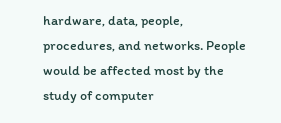hardware, data, people, procedures, and networks. People would be affected most by the study of computer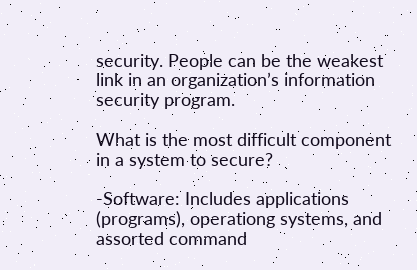security. People can be the weakest link in an organization’s information security program.

What is the most difficult component in a system to secure?

-Software: Includes applications (programs), operationg systems, and assorted command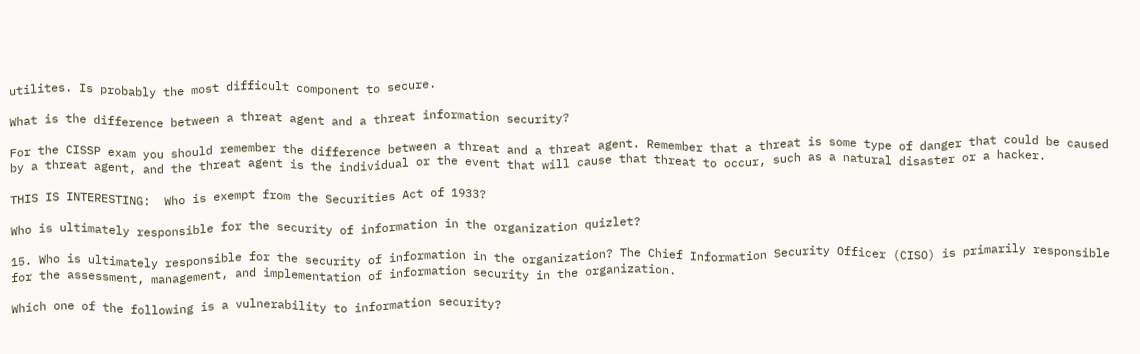utilites. Is probably the most difficult component to secure.

What is the difference between a threat agent and a threat information security?

For the CISSP exam you should remember the difference between a threat and a threat agent. Remember that a threat is some type of danger that could be caused by a threat agent, and the threat agent is the individual or the event that will cause that threat to occur, such as a natural disaster or a hacker.

THIS IS INTERESTING:  Who is exempt from the Securities Act of 1933?

Who is ultimately responsible for the security of information in the organization quizlet?

15. Who is ultimately responsible for the security of information in the organization? The Chief Information Security Officer (CISO) is primarily responsible for the assessment, management, and implementation of information security in the organization.

Which one of the following is a vulnerability to information security?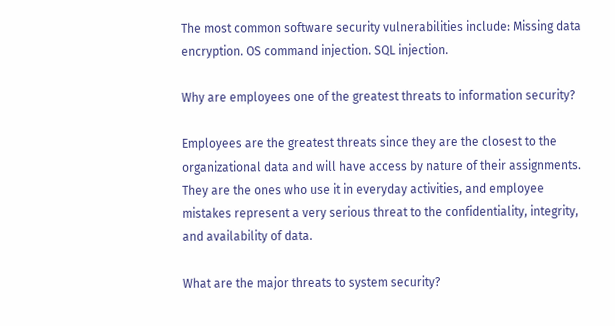The most common software security vulnerabilities include: Missing data encryption. OS command injection. SQL injection.

Why are employees one of the greatest threats to information security?

Employees are the greatest threats since they are the closest to the organizational data and will have access by nature of their assignments. They are the ones who use it in everyday activities, and employee mistakes represent a very serious threat to the confidentiality, integrity, and availability of data.

What are the major threats to system security?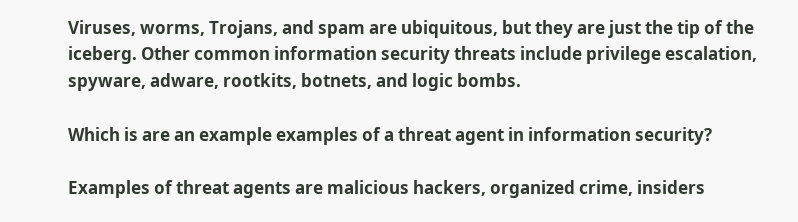Viruses, worms, Trojans, and spam are ubiquitous, but they are just the tip of the iceberg. Other common information security threats include privilege escalation, spyware, adware, rootkits, botnets, and logic bombs.

Which is are an example examples of a threat agent in information security?

Examples of threat agents are malicious hackers, organized crime, insiders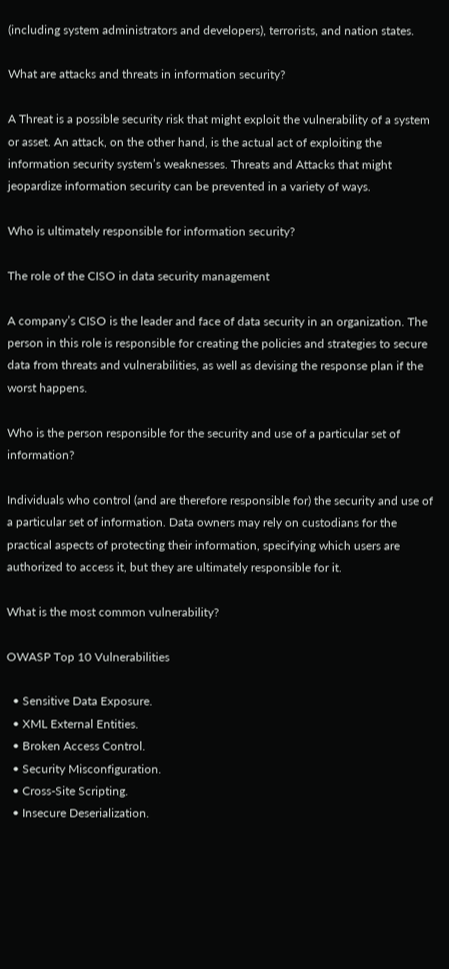(including system administrators and developers), terrorists, and nation states.

What are attacks and threats in information security?

A Threat is a possible security risk that might exploit the vulnerability of a system or asset. An attack, on the other hand, is the actual act of exploiting the information security system’s weaknesses. Threats and Attacks that might jeopardize information security can be prevented in a variety of ways.

Who is ultimately responsible for information security?

The role of the CISO in data security management

A company’s CISO is the leader and face of data security in an organization. The person in this role is responsible for creating the policies and strategies to secure data from threats and vulnerabilities, as well as devising the response plan if the worst happens.

Who is the person responsible for the security and use of a particular set of information?

Individuals who control (and are therefore responsible for) the security and use of a particular set of information. Data owners may rely on custodians for the practical aspects of protecting their information, specifying which users are authorized to access it, but they are ultimately responsible for it.

What is the most common vulnerability?

OWASP Top 10 Vulnerabilities

  • Sensitive Data Exposure.
  • XML External Entities.
  • Broken Access Control.
  • Security Misconfiguration.
  • Cross-Site Scripting.
  • Insecure Deserialization.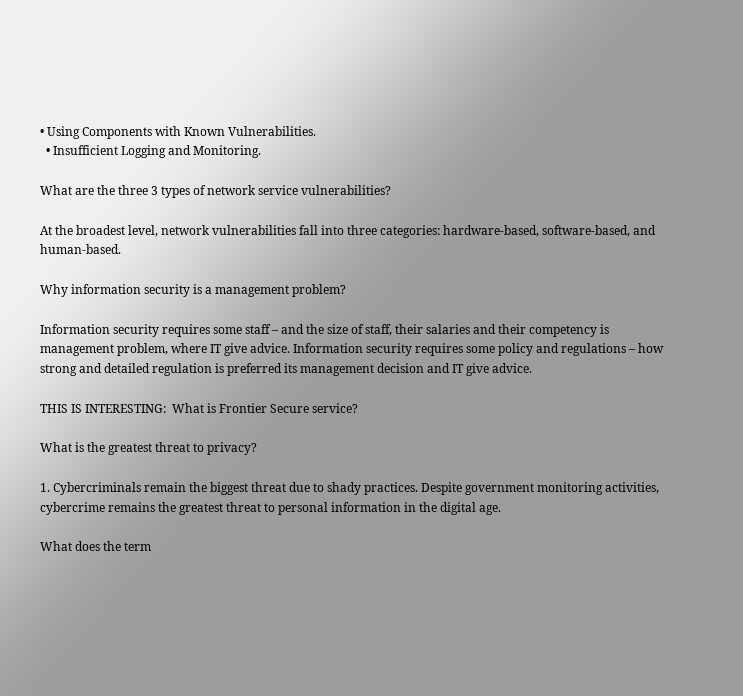• Using Components with Known Vulnerabilities.
  • Insufficient Logging and Monitoring.

What are the three 3 types of network service vulnerabilities?

At the broadest level, network vulnerabilities fall into three categories: hardware-based, software-based, and human-based.

Why information security is a management problem?

Information security requires some staff – and the size of staff, their salaries and their competency is management problem, where IT give advice. Information security requires some policy and regulations – how strong and detailed regulation is preferred its management decision and IT give advice.

THIS IS INTERESTING:  What is Frontier Secure service?

What is the greatest threat to privacy?

1. Cybercriminals remain the biggest threat due to shady practices. Despite government monitoring activities, cybercrime remains the greatest threat to personal information in the digital age.

What does the term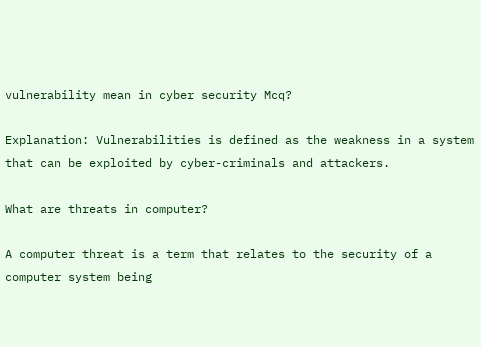vulnerability mean in cyber security Mcq?

Explanation: Vulnerabilities is defined as the weakness in a system that can be exploited by cyber-criminals and attackers.

What are threats in computer?

A computer threat is a term that relates to the security of a computer system being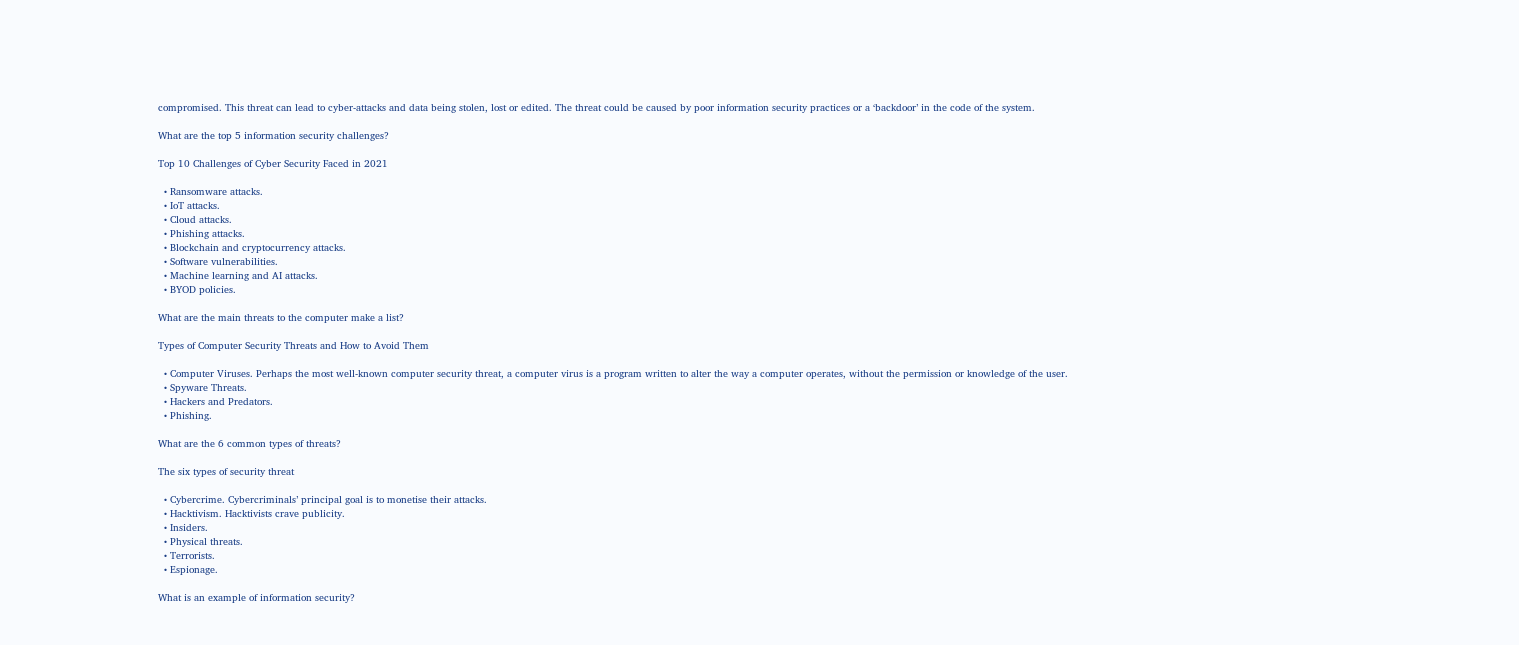compromised. This threat can lead to cyber-attacks and data being stolen, lost or edited. The threat could be caused by poor information security practices or a ‘backdoor’ in the code of the system.

What are the top 5 information security challenges?

Top 10 Challenges of Cyber Security Faced in 2021

  • Ransomware attacks.
  • IoT attacks.
  • Cloud attacks.
  • Phishing attacks.
  • Blockchain and cryptocurrency attacks.
  • Software vulnerabilities.
  • Machine learning and AI attacks.
  • BYOD policies.

What are the main threats to the computer make a list?

Types of Computer Security Threats and How to Avoid Them

  • Computer Viruses. Perhaps the most well-known computer security threat, a computer virus is a program written to alter the way a computer operates, without the permission or knowledge of the user.
  • Spyware Threats.
  • Hackers and Predators.
  • Phishing.

What are the 6 common types of threats?

The six types of security threat

  • Cybercrime. Cybercriminals’ principal goal is to monetise their attacks.
  • Hacktivism. Hacktivists crave publicity.
  • Insiders.
  • Physical threats.
  • Terrorists.
  • Espionage.

What is an example of information security?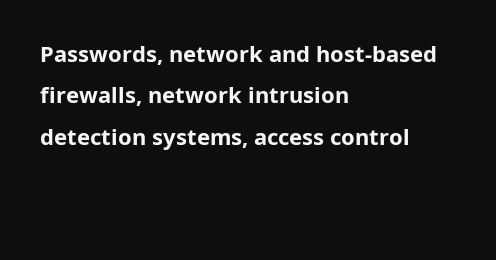Passwords, network and host-based firewalls, network intrusion detection systems, access control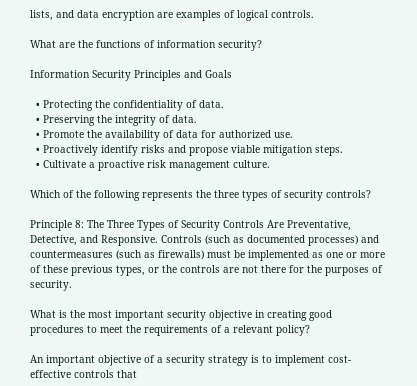lists, and data encryption are examples of logical controls.

What are the functions of information security?

Information Security Principles and Goals

  • Protecting the confidentiality of data.
  • Preserving the integrity of data.
  • Promote the availability of data for authorized use.
  • Proactively identify risks and propose viable mitigation steps.
  • Cultivate a proactive risk management culture.

Which of the following represents the three types of security controls?

Principle 8: The Three Types of Security Controls Are Preventative, Detective, and Responsive. Controls (such as documented processes) and countermeasures (such as firewalls) must be implemented as one or more of these previous types, or the controls are not there for the purposes of security.

What is the most important security objective in creating good procedures to meet the requirements of a relevant policy?

An important objective of a security strategy is to implement cost-effective controls that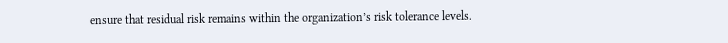ensure that residual risk remains within the organization’s risk tolerance levels.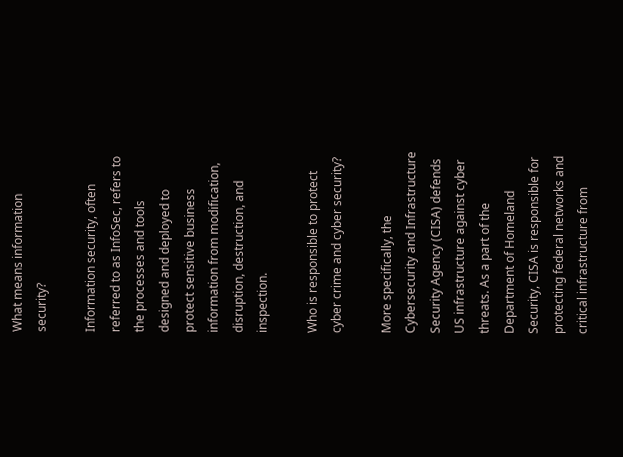What means information security?

Information security, often referred to as InfoSec, refers to the processes and tools designed and deployed to protect sensitive business information from modification, disruption, destruction, and inspection.

Who is responsible to protect cyber crime and cyber security?

More specifically, the Cybersecurity and Infrastructure Security Agency (CISA) defends US infrastructure against cyber threats. As a part of the Department of Homeland Security, CISA is responsible for protecting federal networks and critical infrastructure from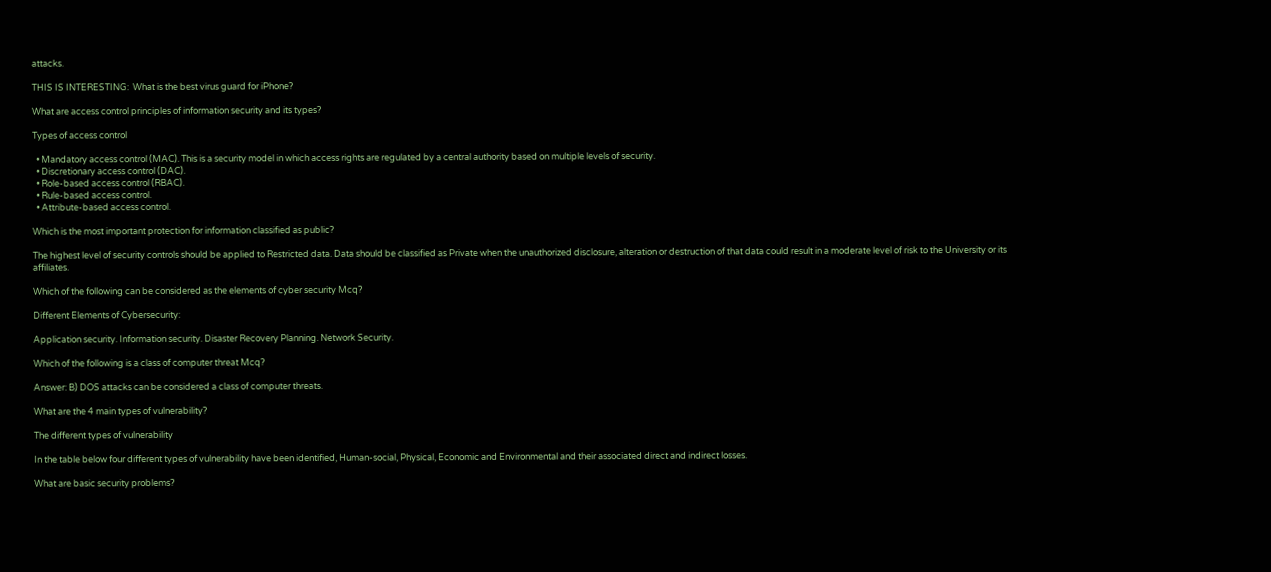attacks.

THIS IS INTERESTING:  What is the best virus guard for iPhone?

What are access control principles of information security and its types?

Types of access control

  • Mandatory access control (MAC). This is a security model in which access rights are regulated by a central authority based on multiple levels of security.
  • Discretionary access control (DAC).
  • Role-based access control (RBAC).
  • Rule-based access control.
  • Attribute-based access control.

Which is the most important protection for information classified as public?

The highest level of security controls should be applied to Restricted data. Data should be classified as Private when the unauthorized disclosure, alteration or destruction of that data could result in a moderate level of risk to the University or its affiliates.

Which of the following can be considered as the elements of cyber security Mcq?

Different Elements of Cybersecurity:

Application security. Information security. Disaster Recovery Planning. Network Security.

Which of the following is a class of computer threat Mcq?

Answer: B) DOS attacks can be considered a class of computer threats.

What are the 4 main types of vulnerability?

The different types of vulnerability

In the table below four different types of vulnerability have been identified, Human-social, Physical, Economic and Environmental and their associated direct and indirect losses.

What are basic security problems?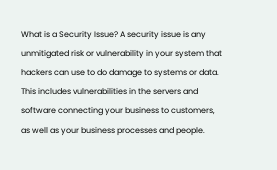What is a Security Issue? A security issue is any unmitigated risk or vulnerability in your system that hackers can use to do damage to systems or data. This includes vulnerabilities in the servers and software connecting your business to customers, as well as your business processes and people.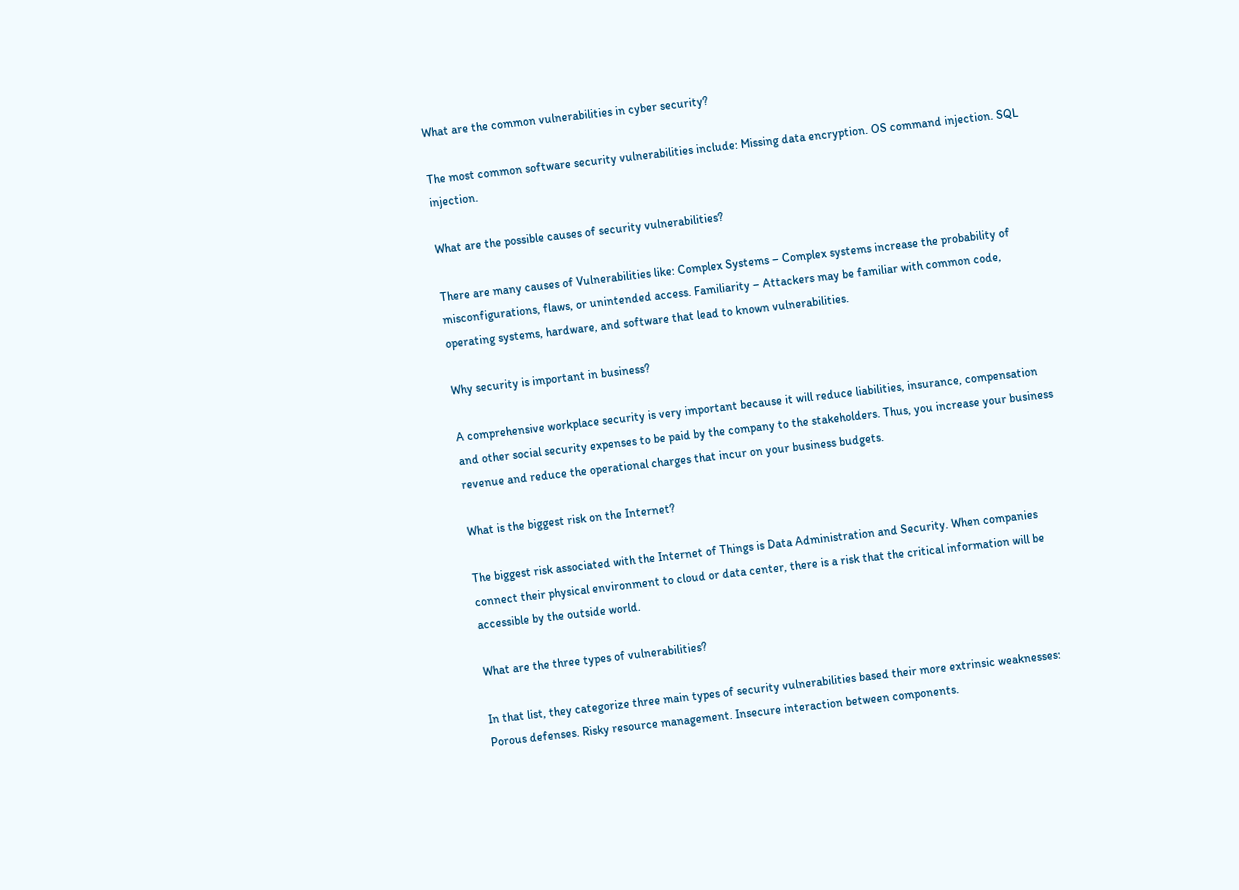What are the common vulnerabilities in cyber security?

The most common software security vulnerabilities include: Missing data encryption. OS command injection. SQL injection.

What are the possible causes of security vulnerabilities?

There are many causes of Vulnerabilities like: Complex Systems – Complex systems increase the probability of misconfigurations, flaws, or unintended access. Familiarity – Attackers may be familiar with common code, operating systems, hardware, and software that lead to known vulnerabilities.

Why security is important in business?

A comprehensive workplace security is very important because it will reduce liabilities, insurance, compensation and other social security expenses to be paid by the company to the stakeholders. Thus, you increase your business revenue and reduce the operational charges that incur on your business budgets.

What is the biggest risk on the Internet?

The biggest risk associated with the Internet of Things is Data Administration and Security. When companies connect their physical environment to cloud or data center, there is a risk that the critical information will be accessible by the outside world.

What are the three types of vulnerabilities?

In that list, they categorize three main types of security vulnerabilities based their more extrinsic weaknesses: Porous defenses. Risky resource management. Insecure interaction between components.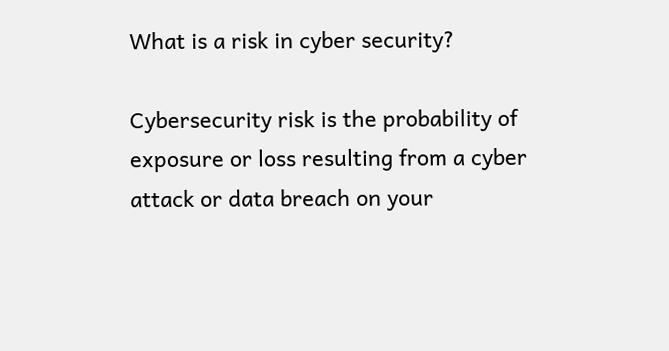What is a risk in cyber security?

Cybersecurity risk is the probability of exposure or loss resulting from a cyber attack or data breach on your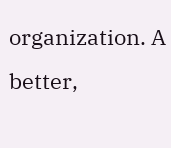organization. A better,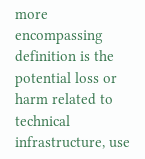more encompassing definition is the potential loss or harm related to technical infrastructure, use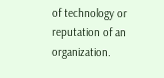of technology or reputation of an organization.